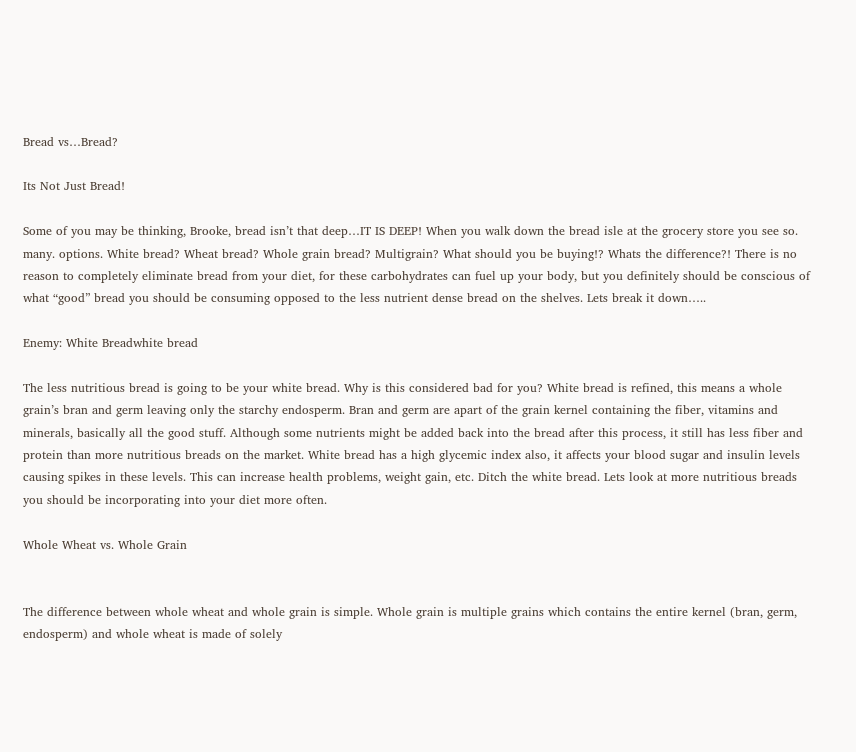Bread vs…Bread?

Its Not Just Bread!

Some of you may be thinking, Brooke, bread isn’t that deep…IT IS DEEP! When you walk down the bread isle at the grocery store you see so. many. options. White bread? Wheat bread? Whole grain bread? Multigrain? What should you be buying!? Whats the difference?! There is no reason to completely eliminate bread from your diet, for these carbohydrates can fuel up your body, but you definitely should be conscious of what “good” bread you should be consuming opposed to the less nutrient dense bread on the shelves. Lets break it down…..

Enemy: White Breadwhite bread

The less nutritious bread is going to be your white bread. Why is this considered bad for you? White bread is refined, this means a whole grain’s bran and germ leaving only the starchy endosperm. Bran and germ are apart of the grain kernel containing the fiber, vitamins and minerals, basically all the good stuff. Although some nutrients might be added back into the bread after this process, it still has less fiber and protein than more nutritious breads on the market. White bread has a high glycemic index also, it affects your blood sugar and insulin levels causing spikes in these levels. This can increase health problems, weight gain, etc. Ditch the white bread. Lets look at more nutritious breads you should be incorporating into your diet more often.

Whole Wheat vs. Whole Grain


The difference between whole wheat and whole grain is simple. Whole grain is multiple grains which contains the entire kernel (bran, germ, endosperm) and whole wheat is made of solely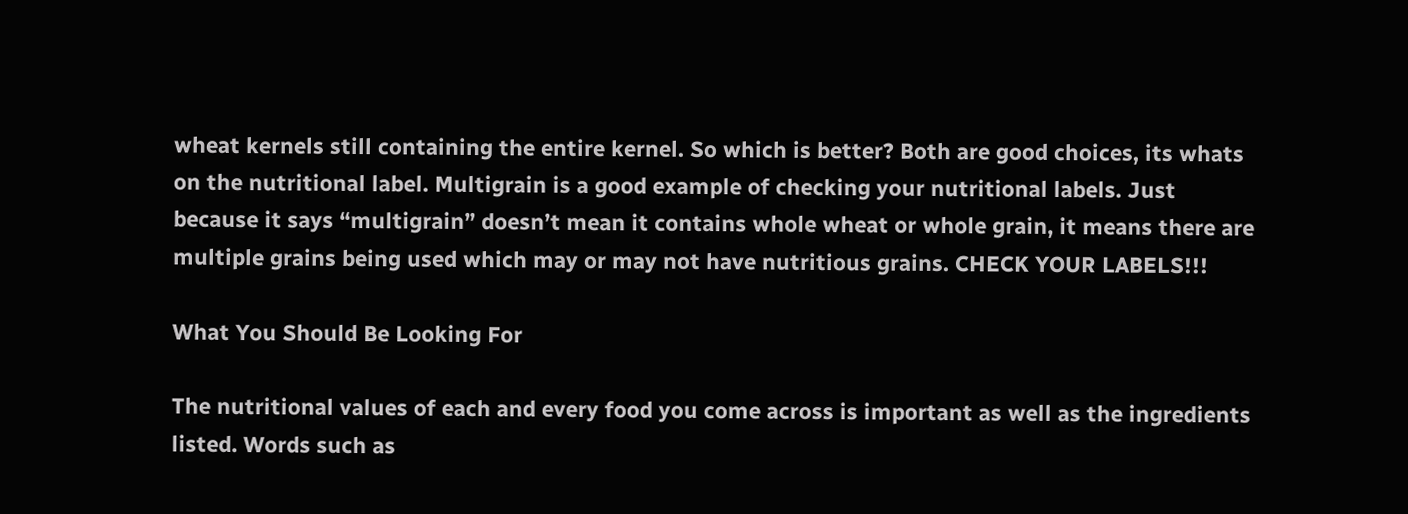wheat kernels still containing the entire kernel. So which is better? Both are good choices, its whats on the nutritional label. Multigrain is a good example of checking your nutritional labels. Just because it says “multigrain” doesn’t mean it contains whole wheat or whole grain, it means there are multiple grains being used which may or may not have nutritious grains. CHECK YOUR LABELS!!!

What You Should Be Looking For

The nutritional values of each and every food you come across is important as well as the ingredients listed. Words such as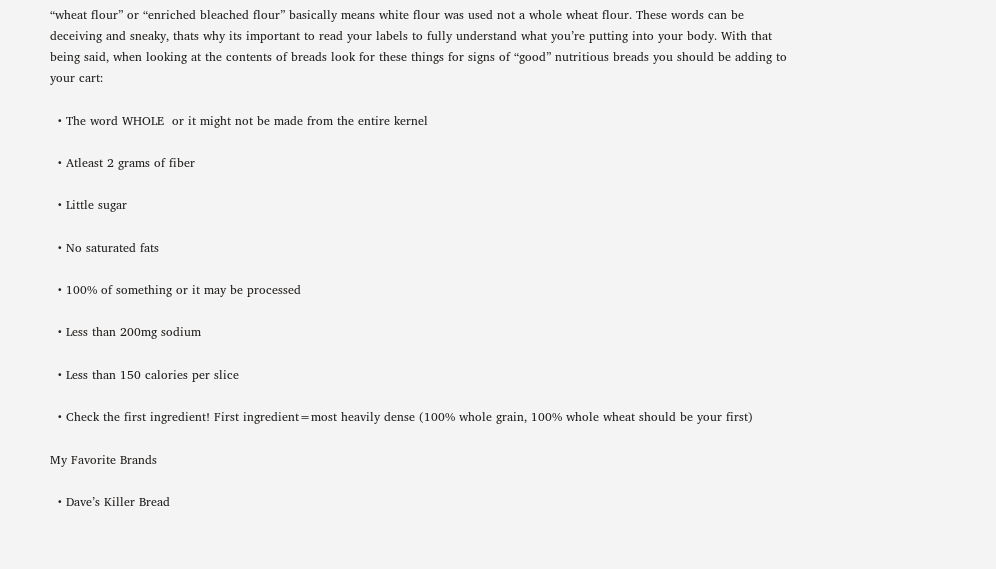“wheat flour” or “enriched bleached flour” basically means white flour was used not a whole wheat flour. These words can be deceiving and sneaky, thats why its important to read your labels to fully understand what you’re putting into your body. With that being said, when looking at the contents of breads look for these things for signs of “good” nutritious breads you should be adding to your cart:

  • The word WHOLE  or it might not be made from the entire kernel

  • Atleast 2 grams of fiber

  • Little sugar

  • No saturated fats

  • 100% of something or it may be processed

  • Less than 200mg sodium

  • Less than 150 calories per slice

  • Check the first ingredient! First ingredient=most heavily dense (100% whole grain, 100% whole wheat should be your first)

My Favorite Brands

  • Dave’s Killer Bread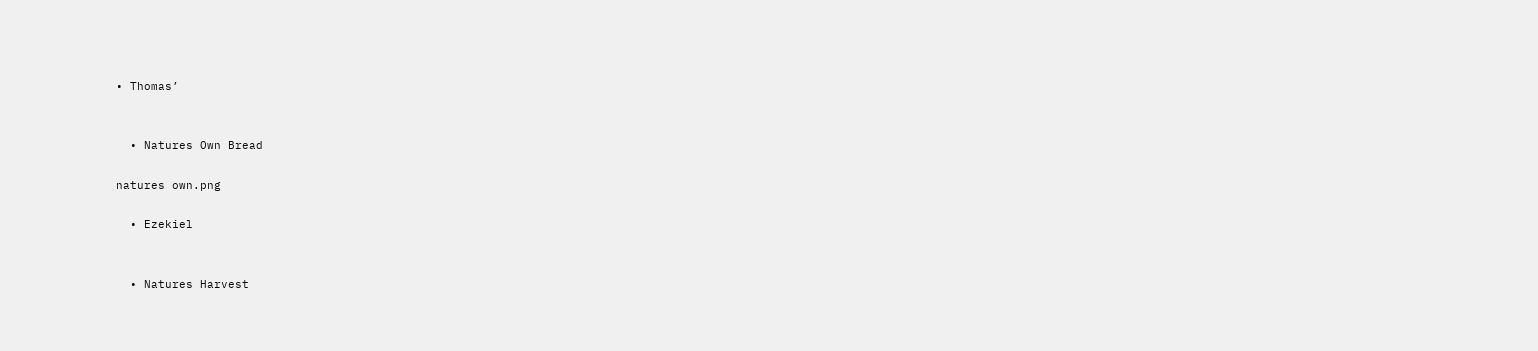• Thomas’


  • Natures Own Bread

natures own.png

  • Ezekiel


  • Natures Harvest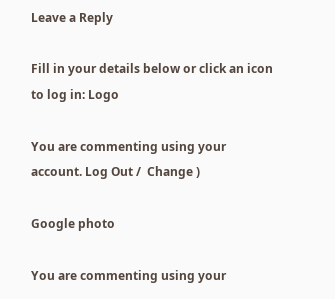Leave a Reply

Fill in your details below or click an icon to log in: Logo

You are commenting using your account. Log Out /  Change )

Google photo

You are commenting using your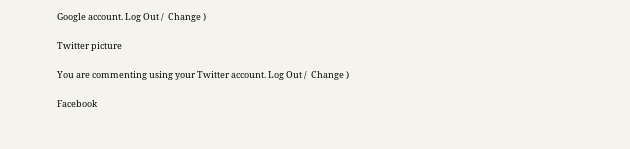Google account. Log Out /  Change )

Twitter picture

You are commenting using your Twitter account. Log Out /  Change )

Facebook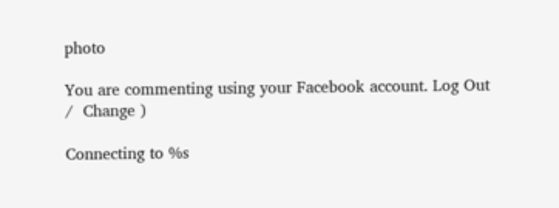photo

You are commenting using your Facebook account. Log Out /  Change )

Connecting to %s